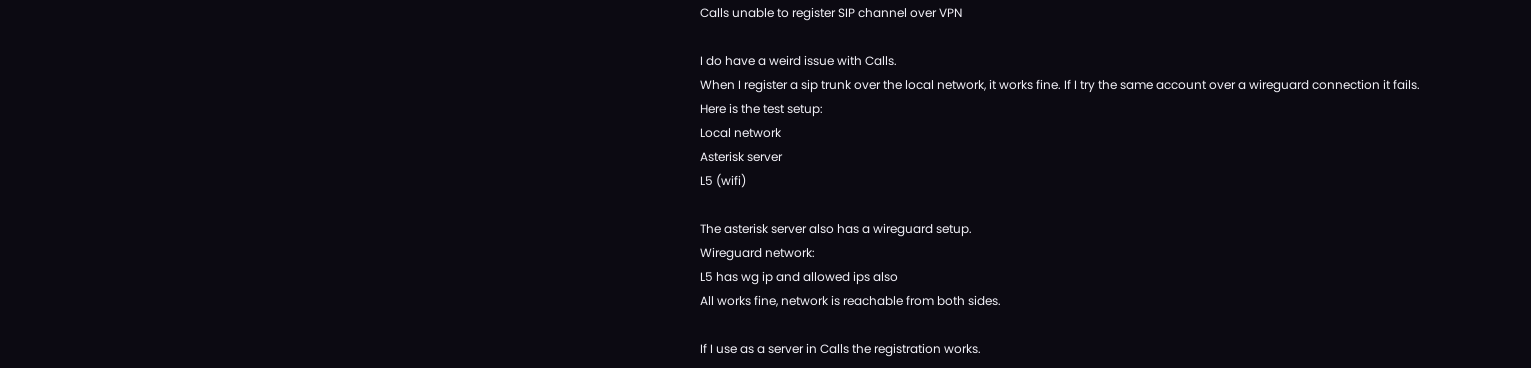Calls unable to register SIP channel over VPN

I do have a weird issue with Calls.
When I register a sip trunk over the local network, it works fine. If I try the same account over a wireguard connection it fails.
Here is the test setup:
Local network
Asterisk server
L5 (wifi)

The asterisk server also has a wireguard setup.
Wireguard network:
L5 has wg ip and allowed ips also
All works fine, network is reachable from both sides.

If I use as a server in Calls the registration works.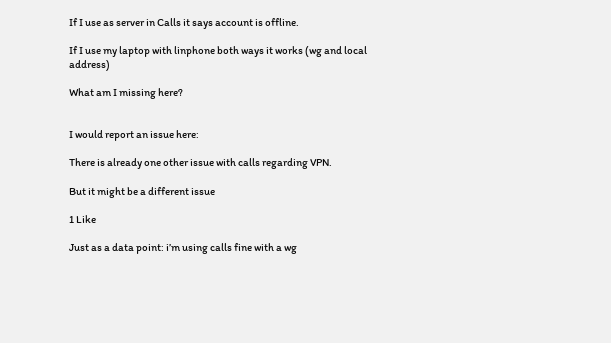If I use as server in Calls it says account is offline.

If I use my laptop with linphone both ways it works (wg and local address)

What am I missing here?


I would report an issue here:

There is already one other issue with calls regarding VPN.

But it might be a different issue

1 Like

Just as a data point: i’m using calls fine with a wg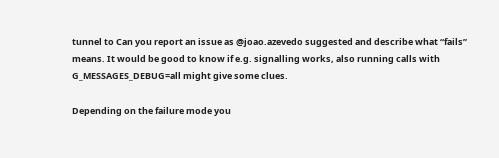tunnel to Can you report an issue as @joao.azevedo suggested and describe what “fails” means. It would be good to know if e.g. signalling works, also running calls with G_MESSAGES_DEBUG=all might give some clues.

Depending on the failure mode you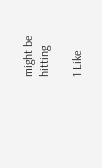might be hitting

1 Like